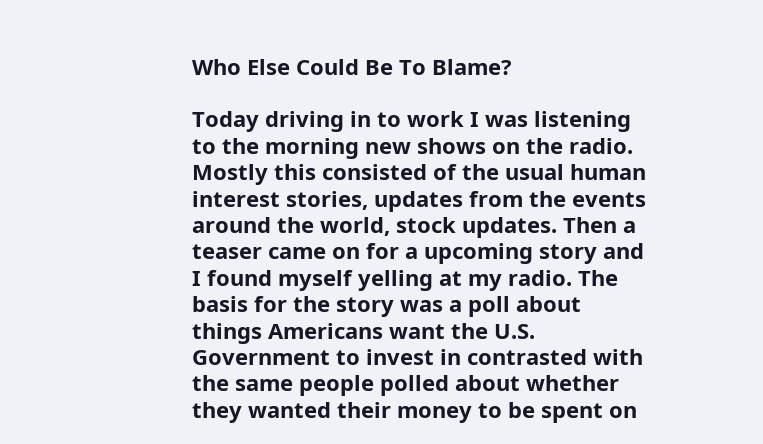Who Else Could Be To Blame?

Today driving in to work I was listening to the morning new shows on the radio.  Mostly this consisted of the usual human interest stories, updates from the events around the world, stock updates. Then a teaser came on for a upcoming story and I found myself yelling at my radio. The basis for the story was a poll about things Americans want the U.S. Government to invest in contrasted with the same people polled about whether they wanted their money to be spent on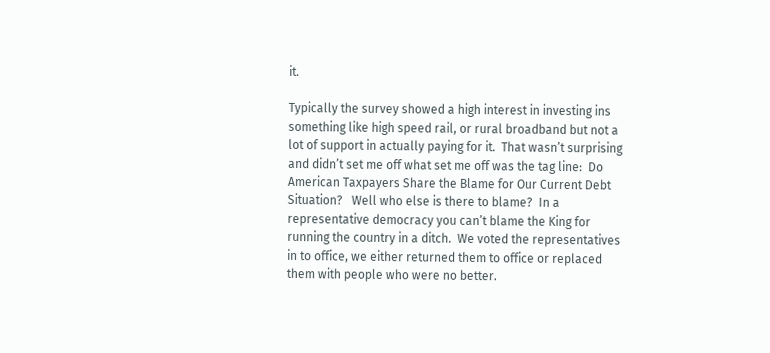it.

Typically the survey showed a high interest in investing ins something like high speed rail, or rural broadband but not a lot of support in actually paying for it.  That wasn’t surprising and didn’t set me off what set me off was the tag line:  Do American Taxpayers Share the Blame for Our Current Debt Situation?   Well who else is there to blame?  In a representative democracy you can’t blame the King for running the country in a ditch.  We voted the representatives in to office, we either returned them to office or replaced them with people who were no better.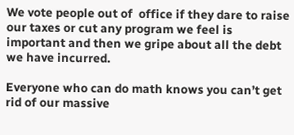We vote people out of  office if they dare to raise our taxes or cut any program we feel is important and then we gripe about all the debt we have incurred.

Everyone who can do math knows you can’t get rid of our massive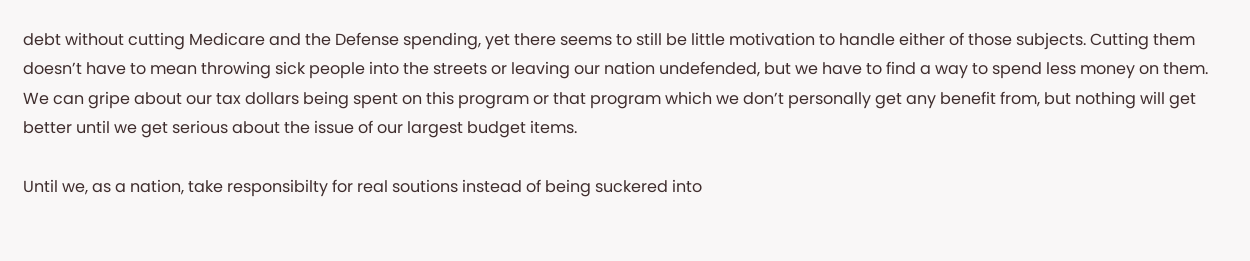debt without cutting Medicare and the Defense spending, yet there seems to still be little motivation to handle either of those subjects. Cutting them doesn’t have to mean throwing sick people into the streets or leaving our nation undefended, but we have to find a way to spend less money on them.  We can gripe about our tax dollars being spent on this program or that program which we don’t personally get any benefit from, but nothing will get better until we get serious about the issue of our largest budget items.

Until we, as a nation, take responsibilty for real soutions instead of being suckered into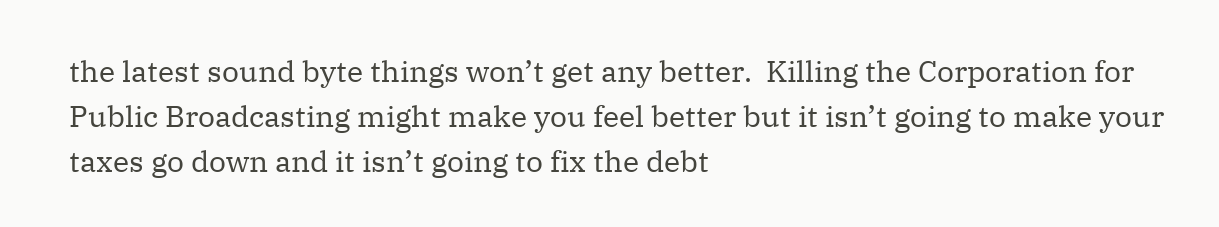the latest sound byte things won’t get any better.  Killing the Corporation for Public Broadcasting might make you feel better but it isn’t going to make your taxes go down and it isn’t going to fix the debt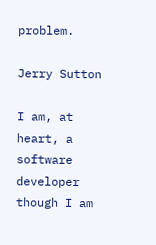problem.

Jerry Sutton

I am, at heart, a software developer though I am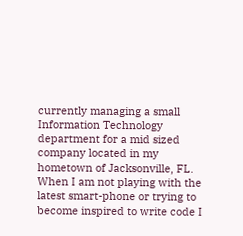currently managing a small Information Technology department for a mid sized company located in my hometown of Jacksonville, FL. When I am not playing with the latest smart-phone or trying to become inspired to write code I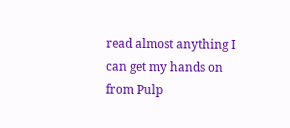read almost anything I can get my hands on from Pulp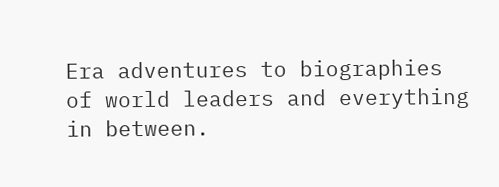Era adventures to biographies of world leaders and everything in between.